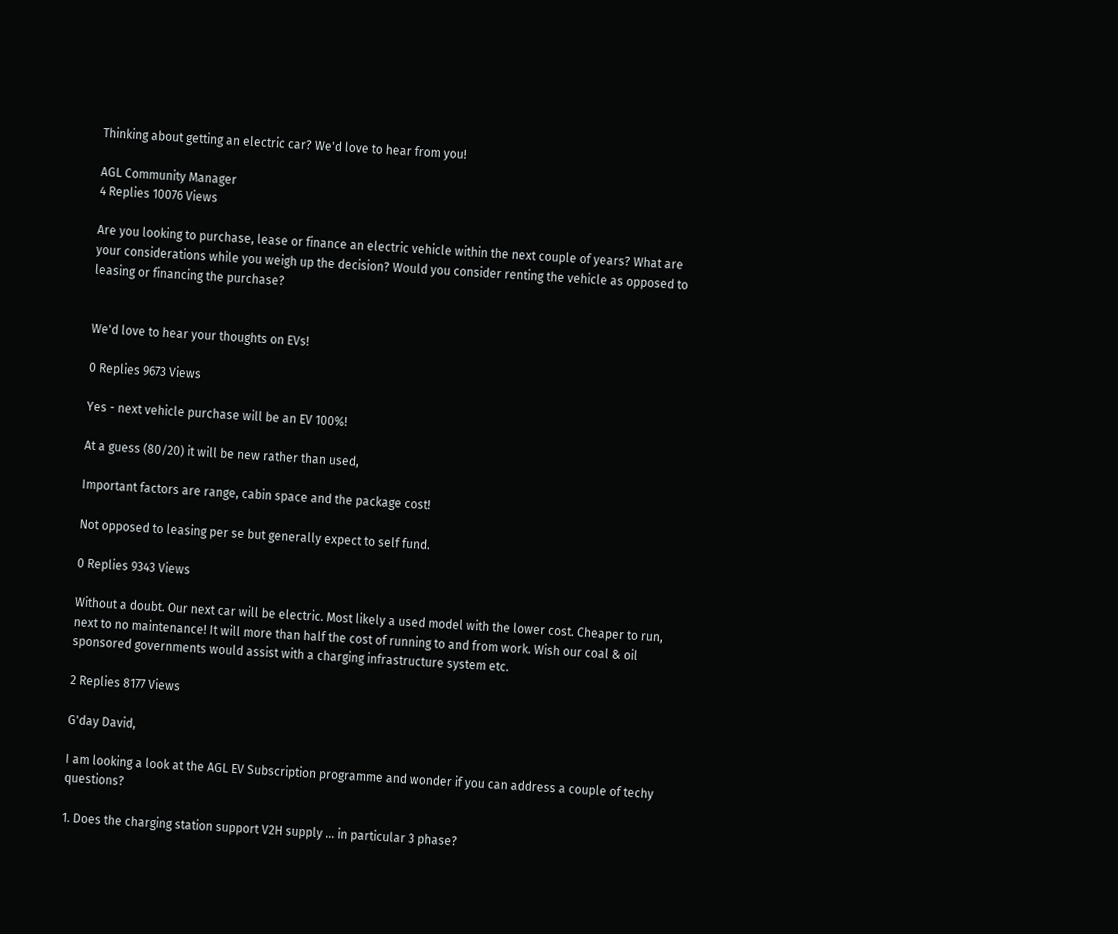Thinking about getting an electric car? We'd love to hear from you!

AGL Community Manager
4 Replies 10076 Views

Are you looking to purchase, lease or finance an electric vehicle within the next couple of years? What are your considerations while you weigh up the decision? Would you consider renting the vehicle as opposed to leasing or financing the purchase?


We'd love to hear your thoughts on EVs!

0 Replies 9673 Views

Yes - next vehicle purchase will be an EV 100%!

At a guess (80/20) it will be new rather than used,

Important factors are range, cabin space and the package cost!

Not opposed to leasing per se but generally expect to self fund.

0 Replies 9343 Views

Without a doubt. Our next car will be electric. Most likely a used model with the lower cost. Cheaper to run, next to no maintenance! It will more than half the cost of running to and from work. Wish our coal & oil sponsored governments would assist with a charging infrastructure system etc.

2 Replies 8177 Views

G'day David,

I am looking a look at the AGL EV Subscription programme and wonder if you can address a couple of techy questions?

1. Does the charging station support V2H supply ... in particular 3 phase?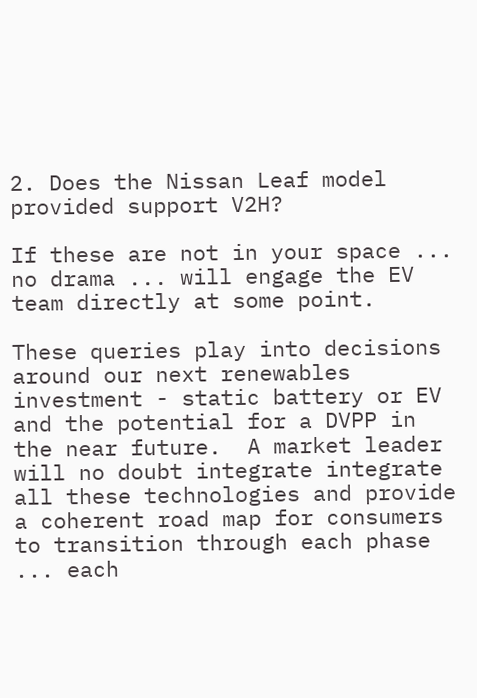2. Does the Nissan Leaf model provided support V2H?

If these are not in your space ... no drama ... will engage the EV team directly at some point.

These queries play into decisions around our next renewables investment - static battery or EV and the potential for a DVPP in the near future.  A market leader will no doubt integrate integrate all these technologies and provide a coherent road map for consumers to transition through each phase ... each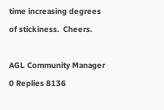time increasing degrees of stickiness.  Cheers.

AGL Community Manager
0 Replies 8136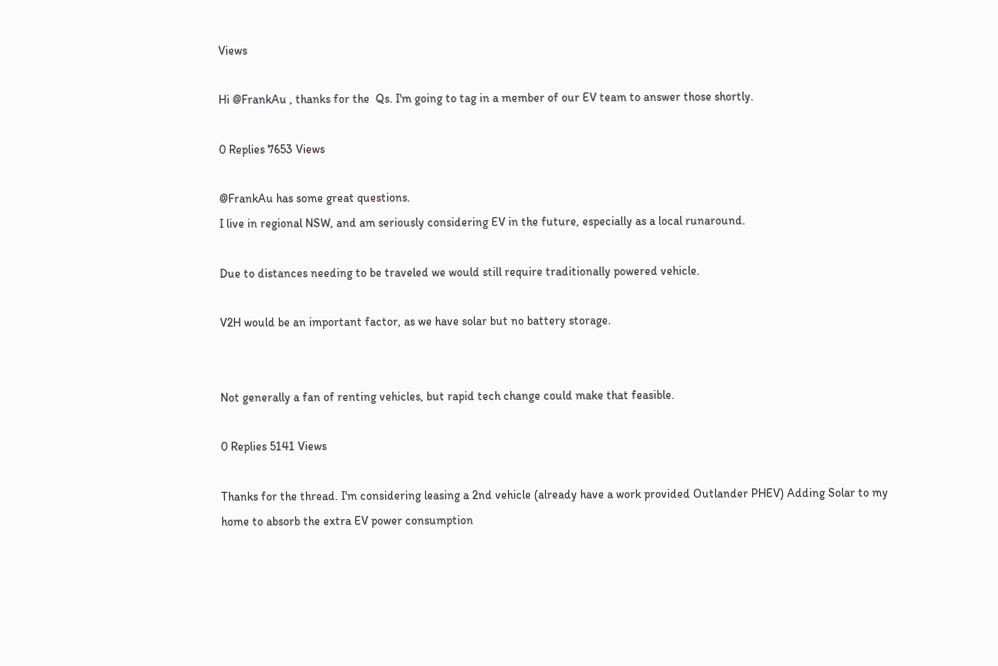Views

Hi @FrankAu , thanks for the  Qs. I'm going to tag in a member of our EV team to answer those shortly.

0 Replies 7653 Views

@FrankAu has some great questions.
I live in regional NSW, and am seriously considering EV in the future, especially as a local runaround.

Due to distances needing to be traveled we would still require traditionally powered vehicle.

V2H would be an important factor, as we have solar but no battery storage.


Not generally a fan of renting vehicles, but rapid tech change could make that feasible.

0 Replies 5141 Views

Thanks for the thread. I'm considering leasing a 2nd vehicle (already have a work provided Outlander PHEV) Adding Solar to my home to absorb the extra EV power consumption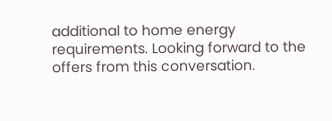additional to home energy requirements. Looking forward to the offers from this conversation.